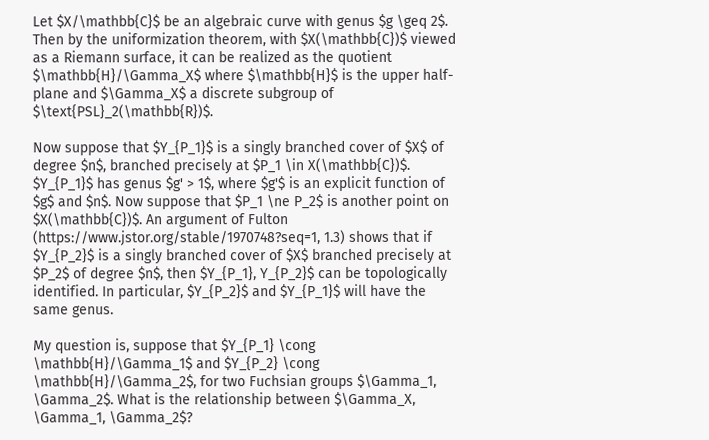Let $X/\mathbb{C}$ be an algebraic curve with genus $g \geq 2$. Then by the uniformization theorem, with $X(\mathbb{C})$ viewed as a Riemann surface, it can be realized as the quotient $\mathbb{H}/\Gamma_X$ where $\mathbb{H}$ is the upper half-plane and $\Gamma_X$ a discrete subgroup of $\text{PSL}_2(\mathbb{R})$.

Now suppose that $Y_{P_1}$ is a singly branched cover of $X$ of degree $n$, branched precisely at $P_1 \in X(\mathbb{C})$. $Y_{P_1}$ has genus $g' > 1$, where $g'$ is an explicit function of $g$ and $n$. Now suppose that $P_1 \ne P_2$ is another point on $X(\mathbb{C})$. An argument of Fulton (https://www.jstor.org/stable/1970748?seq=1, 1.3) shows that if $Y_{P_2}$ is a singly branched cover of $X$ branched precisely at $P_2$ of degree $n$, then $Y_{P_1}, Y_{P_2}$ can be topologically identified. In particular, $Y_{P_2}$ and $Y_{P_1}$ will have the same genus.

My question is, suppose that $Y_{P_1} \cong \mathbb{H}/\Gamma_1$ and $Y_{P_2} \cong \mathbb{H}/\Gamma_2$, for two Fuchsian groups $\Gamma_1, \Gamma_2$. What is the relationship between $\Gamma_X, \Gamma_1, \Gamma_2$?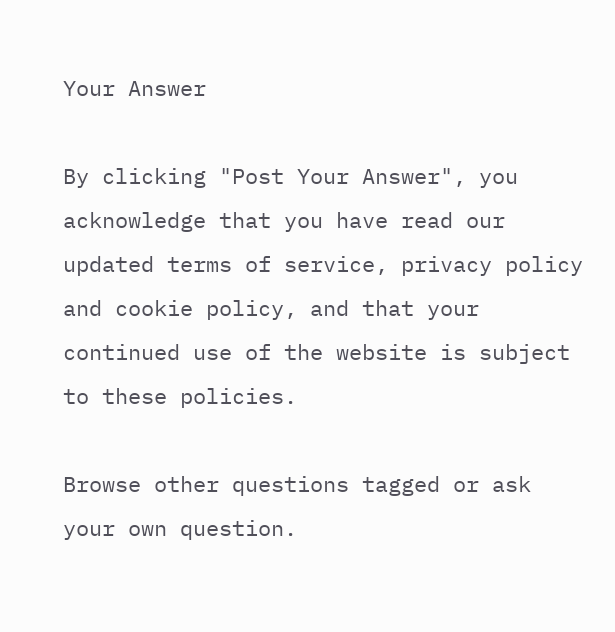Your Answer

By clicking "Post Your Answer", you acknowledge that you have read our updated terms of service, privacy policy and cookie policy, and that your continued use of the website is subject to these policies.

Browse other questions tagged or ask your own question.